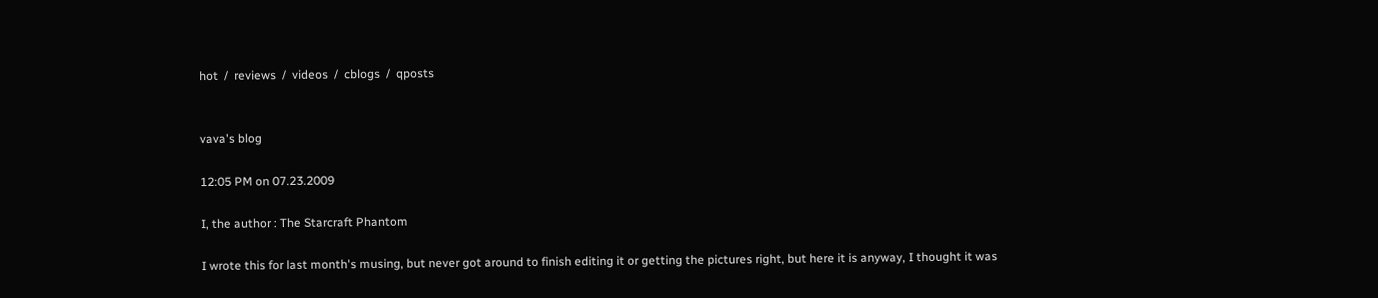hot  /  reviews  /  videos  /  cblogs  /  qposts


vava's blog

12:05 PM on 07.23.2009

I, the author : The Starcraft Phantom

I wrote this for last month's musing, but never got around to finish editing it or getting the pictures right, but here it is anyway, I thought it was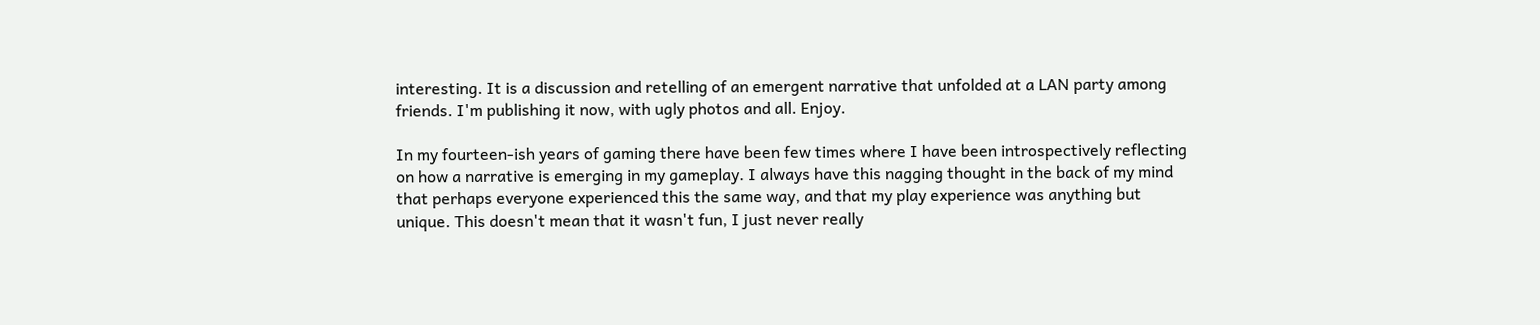interesting. It is a discussion and retelling of an emergent narrative that unfolded at a LAN party among friends. I'm publishing it now, with ugly photos and all. Enjoy.

In my fourteen-ish years of gaming there have been few times where I have been introspectively reflecting on how a narrative is emerging in my gameplay. I always have this nagging thought in the back of my mind that perhaps everyone experienced this the same way, and that my play experience was anything but unique. This doesn't mean that it wasn't fun, I just never really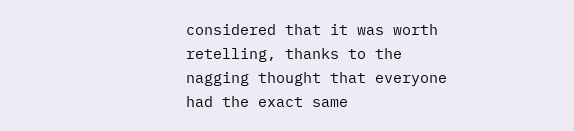considered that it was worth retelling, thanks to the nagging thought that everyone had the exact same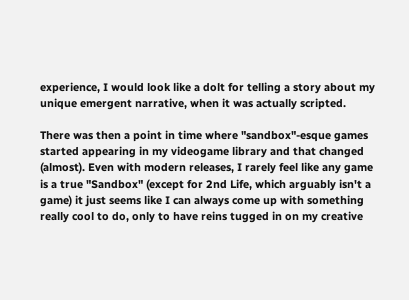experience, I would look like a dolt for telling a story about my unique emergent narrative, when it was actually scripted.

There was then a point in time where "sandbox"-esque games started appearing in my videogame library and that changed (almost). Even with modern releases, I rarely feel like any game is a true "Sandbox" (except for 2nd Life, which arguably isn't a game) it just seems like I can always come up with something really cool to do, only to have reins tugged in on my creative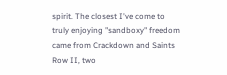spirit. The closest I've come to truly enjoying "sandboxy" freedom came from Crackdown and Saints Row II, two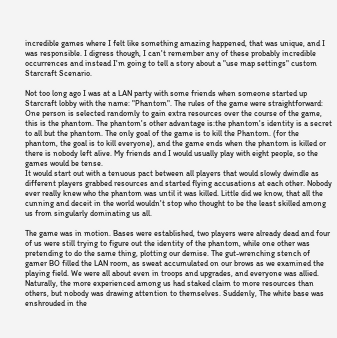incredible games where I felt like something amazing happened, that was unique, and I was responsible. I digress though, I can't remember any of these probably incredible occurrences and instead I'm going to tell a story about a "use map settings" custom Starcraft Scenario.

Not too long ago I was at a LAN party with some friends when someone started up Starcraft lobby with the name: "Phantom". The rules of the game were straightforward: One person is selected randomly to gain extra resources over the course of the game, this is the phantom. The phantom's other advantage is:the phantom's identity is a secret to all but the phantom. The only goal of the game is to kill the Phantom. (for the phantom, the goal is to kill everyone), and the game ends when the phantom is killed or there is nobody left alive. My friends and I would usually play with eight people, so the games would be tense.
It would start out with a tenuous pact between all players that would slowly dwindle as different players grabbed resources and started flying accusations at each other. Nobody ever really knew who the phantom was until it was killed. Little did we know, that all the cunning and deceit in the world wouldn't stop who thought to be the least skilled among us from singularly dominating us all.

The game was in motion. Bases were established, two players were already dead and four of us were still trying to figure out the identity of the phantom, while one other was pretending to do the same thing, plotting our demise. The gut-wrenching stench of gamer BO filled the LAN room, as sweat accumulated on our brows as we examined the playing field. We were all about even in troops and upgrades, and everyone was allied. Naturally, the more experienced among us had staked claim to more resources than others, but nobody was drawing attention to themselves. Suddenly, The white base was enshrouded in the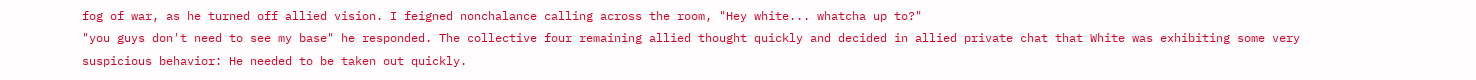fog of war, as he turned off allied vision. I feigned nonchalance calling across the room, "Hey white... whatcha up to?"
"you guys don't need to see my base" he responded. The collective four remaining allied thought quickly and decided in allied private chat that White was exhibiting some very suspicious behavior: He needed to be taken out quickly.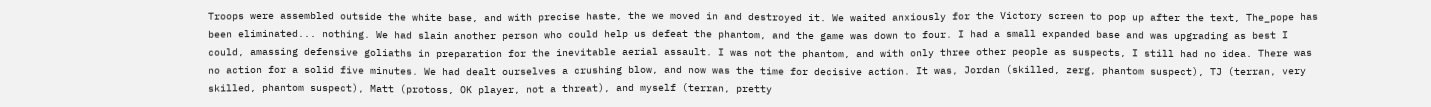Troops were assembled outside the white base, and with precise haste, the we moved in and destroyed it. We waited anxiously for the Victory screen to pop up after the text, The_pope has been eliminated... nothing. We had slain another person who could help us defeat the phantom, and the game was down to four. I had a small expanded base and was upgrading as best I could, amassing defensive goliaths in preparation for the inevitable aerial assault. I was not the phantom, and with only three other people as suspects, I still had no idea. There was no action for a solid five minutes. We had dealt ourselves a crushing blow, and now was the time for decisive action. It was, Jordan (skilled, zerg, phantom suspect), TJ (terran, very skilled, phantom suspect), Matt (protoss, OK player, not a threat), and myself (terran, pretty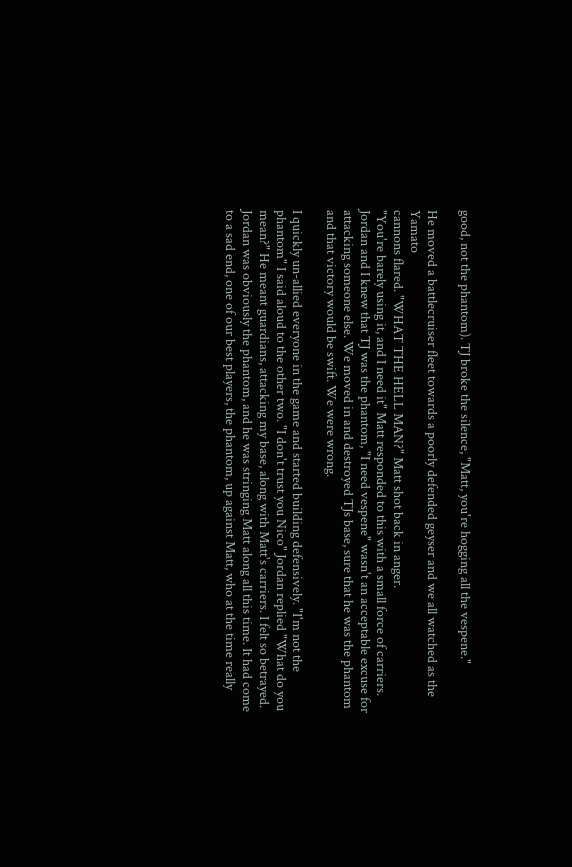good, not the phantom). TJ broke the silence, "Matt, you're hogging all the vespene."

He moved a battlecruiser fleet towards a poorly defended geyser and we all watched as the Yamato
cannons flared. "WHAT THE HELL MAN?" Matt shot back in anger.
"You're barely using it, and I need it" Matt responded to this with a small force of carriers. Jordan and I knew that TJ was the phantom, "I need vespene" wasn't an acceptable excuse for attacking someone else. We moved in and destroyed TJs base, sure that he was the phantom and that victory would be swift. We were wrong.

I quickly un-allied everyone in the game and started building defensively. "I'm not the phantom" I said aloud to the other two. "I don't trust you Nico" Jordan replied "What do you mean?" He meant guardians, attacking my base, along with Matt's carriers. I felt so betrayed. Jordan was obviously the phantom, and he was stringing Matt along all this time. It had come to a sad end, one of our best players, the phantom, up against Matt, who at the time really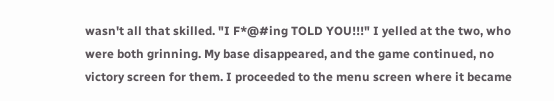wasn't all that skilled. "I F*@#ing TOLD YOU!!!" I yelled at the two, who were both grinning. My base disappeared, and the game continued, no victory screen for them. I proceeded to the menu screen where it became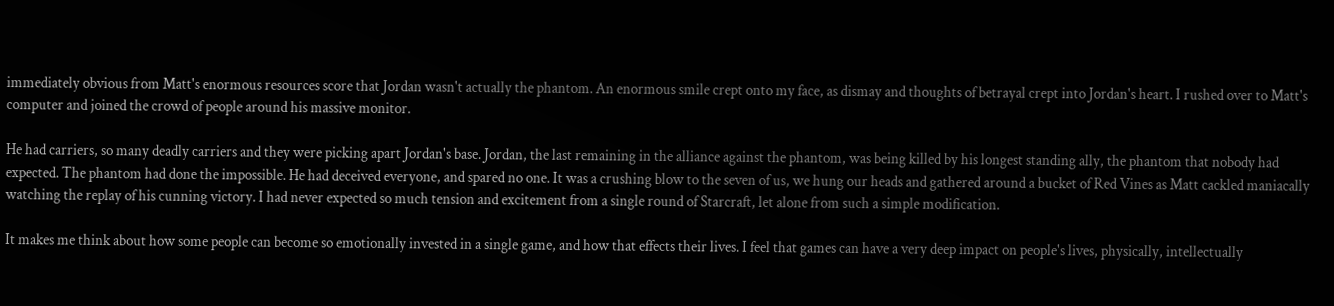immediately obvious from Matt's enormous resources score that Jordan wasn't actually the phantom. An enormous smile crept onto my face, as dismay and thoughts of betrayal crept into Jordan's heart. I rushed over to Matt's computer and joined the crowd of people around his massive monitor.

He had carriers, so many deadly carriers and they were picking apart Jordan's base. Jordan, the last remaining in the alliance against the phantom, was being killed by his longest standing ally, the phantom that nobody had expected. The phantom had done the impossible. He had deceived everyone, and spared no one. It was a crushing blow to the seven of us, we hung our heads and gathered around a bucket of Red Vines as Matt cackled maniacally watching the replay of his cunning victory. I had never expected so much tension and excitement from a single round of Starcraft, let alone from such a simple modification.

It makes me think about how some people can become so emotionally invested in a single game, and how that effects their lives. I feel that games can have a very deep impact on people's lives, physically, intellectually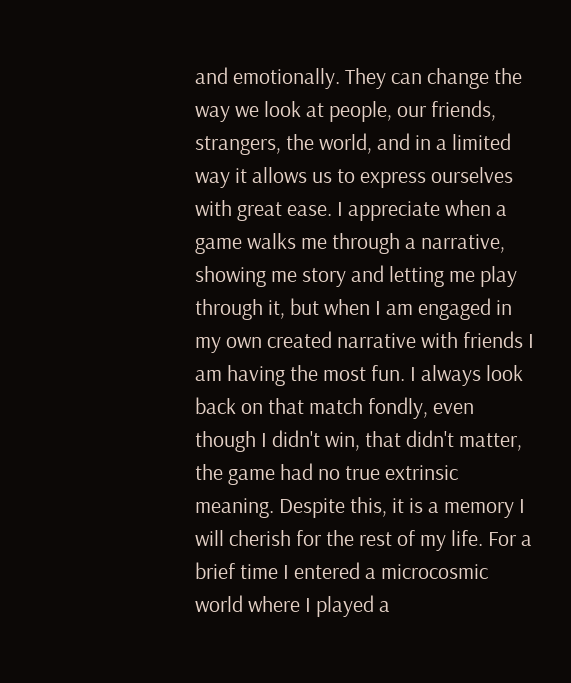and emotionally. They can change the way we look at people, our friends, strangers, the world, and in a limited way it allows us to express ourselves with great ease. I appreciate when a game walks me through a narrative, showing me story and letting me play through it, but when I am engaged in my own created narrative with friends I am having the most fun. I always look back on that match fondly, even though I didn't win, that didn't matter, the game had no true extrinsic meaning. Despite this, it is a memory I will cherish for the rest of my life. For a brief time I entered a microcosmic world where I played a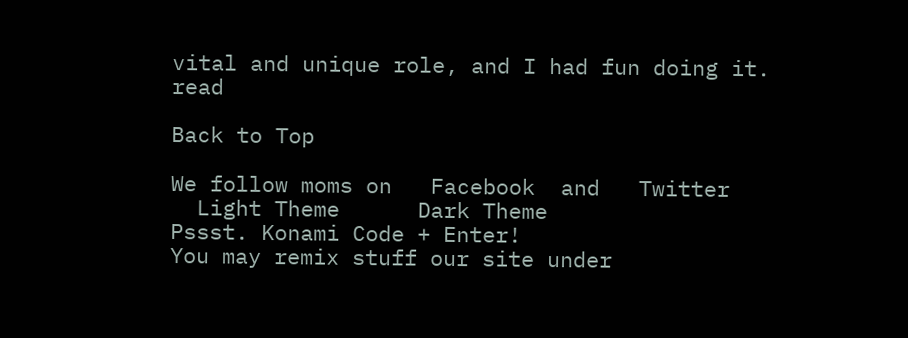vital and unique role, and I had fun doing it.   read

Back to Top

We follow moms on   Facebook  and   Twitter
  Light Theme      Dark Theme
Pssst. Konami Code + Enter!
You may remix stuff our site under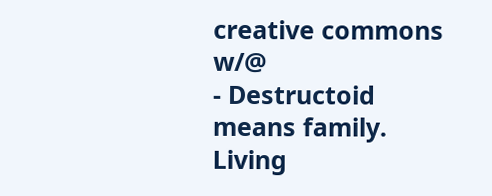creative commons w/@
- Destructoid means family. Living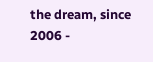the dream, since 2006 -